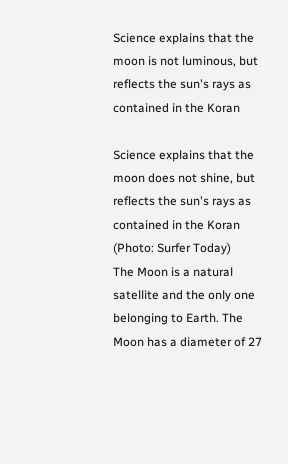Science explains that the moon is not luminous, but reflects the sun's rays as contained in the Koran

Science explains that the moon does not shine, but reflects the sun's rays as contained in the Koran (Photo: Surfer Today)
The Moon is a natural satellite and the only one belonging to Earth. The Moon has a diameter of 27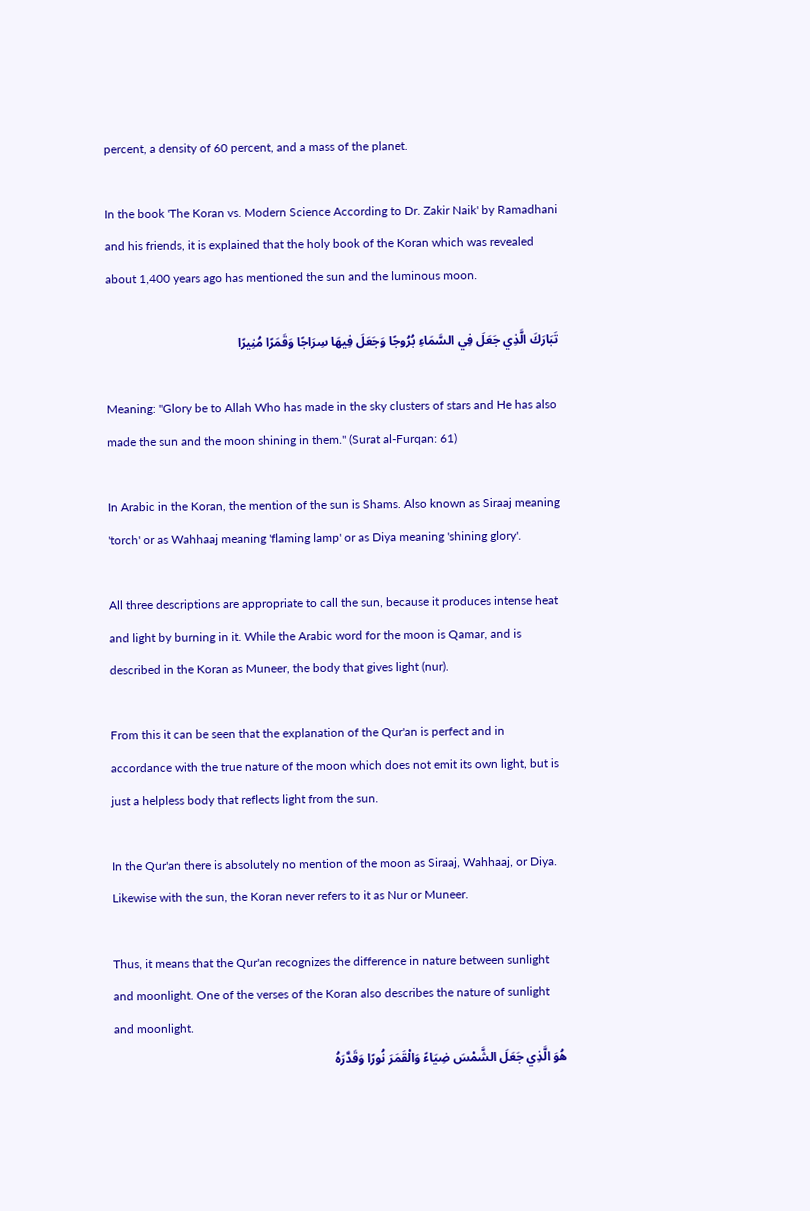percent, a density of 60 percent, and a mass of the planet.

In the book 'The Koran vs. Modern Science According to Dr. Zakir Naik' by Ramadhani and his friends, it is explained that the holy book of the Koran which was revealed about 1,400 years ago has mentioned the sun and the luminous moon.

تَبَارَكَ الَّذِي جَعَلَ فِي السَّمَاءِ بُرُوجًا وَجَعَلَ فِيهَا سِرَاجًا وَقَمَرًا مُنِيرًا

Meaning: "Glory be to Allah Who has made in the sky clusters of stars and He has also made the sun and the moon shining in them." (Surat al-Furqan: 61)

In Arabic in the Koran, the mention of the sun is Shams. Also known as Siraaj meaning 'torch' or as Wahhaaj meaning 'flaming lamp' or as Diya meaning 'shining glory'.

All three descriptions are appropriate to call the sun, because it produces intense heat and light by burning in it. While the Arabic word for the moon is Qamar, and is described in the Koran as Muneer, the body that gives light (nur).

From this it can be seen that the explanation of the Qur'an is perfect and in accordance with the true nature of the moon which does not emit its own light, but is just a helpless body that reflects light from the sun.

In the Qur'an there is absolutely no mention of the moon as Siraaj, Wahhaaj, or Diya. Likewise with the sun, the Koran never refers to it as Nur or Muneer.

Thus, it means that the Qur'an recognizes the difference in nature between sunlight and moonlight. One of the verses of the Koran also describes the nature of sunlight and moonlight.
هُوَ الَّذِي جَعَلَ الشَّمْسَ ضِيَاءً وَالْقَمَرَ نُورًا وَقَدَّرَهُ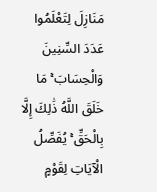مَنَازِلَ لِتَعْلَمُوا عَدَدَ السِّنِينَ وَالْحِسَابَ ۚ مَا خَلَقَ اللَّهُ ذَٰلِكَ إِلَّا بِالْحَقِّ ۚ يُفَصِّلُ الْآيَاتِ لِقَوْمٍ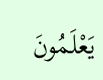يَعْلَمُونَ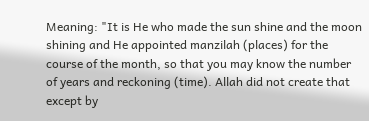Meaning: "It is He who made the sun shine and the moon shining and He appointed manzilah (places) for the course of the month, so that you may know the number of years and reckoning (time). Allah did not create that except by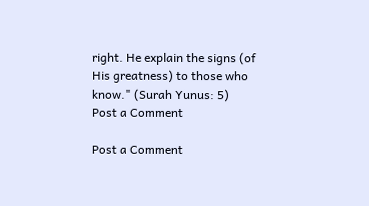right. He explain the signs (of His greatness) to those who know." (Surah Yunus: 5)
Post a Comment

Post a Comment